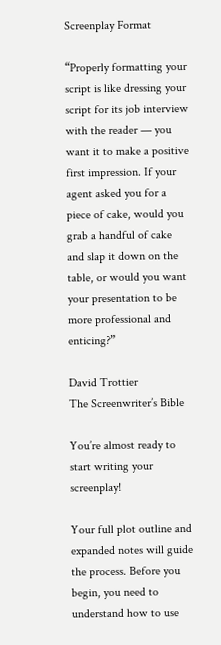Screenplay Format

“Properly formatting your script is like dressing your script for its job interview with the reader — you want it to make a positive first impression. If your agent asked you for a piece of cake, would you grab a handful of cake and slap it down on the table, or would you want your presentation to be more professional and enticing?”

David Trottier
The Screenwriter’s Bible

You’re almost ready to start writing your screenplay!

Your full plot outline and expanded notes will guide the process. Before you begin, you need to understand how to use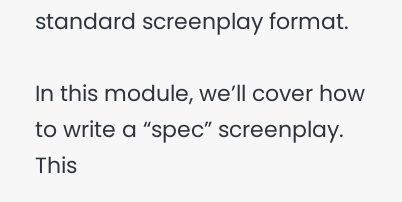standard screenplay format.

In this module, we’ll cover how to write a “spec” screenplay. This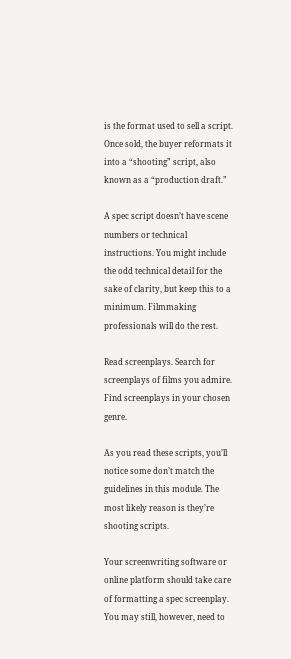is the format used to sell a script. Once sold, the buyer reformats it into a “shooting” script, also known as a “production draft.”

A spec script doesn’t have scene numbers or technical instructions. You might include the odd technical detail for the sake of clarity, but keep this to a minimum. Filmmaking professionals will do the rest.

Read screenplays. Search for screenplays of films you admire. Find screenplays in your chosen genre.

As you read these scripts, you’ll notice some don’t match the guidelines in this module. The most likely reason is they’re shooting scripts.

Your screenwriting software or online platform should take care of formatting a spec screenplay. You may still, however, need to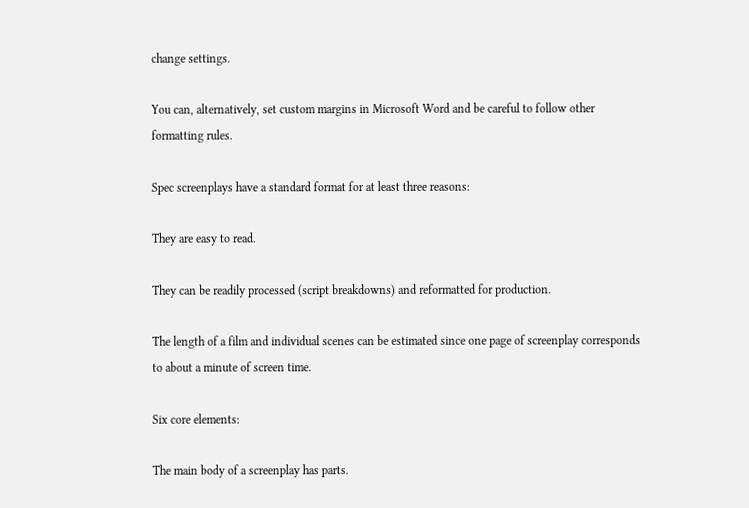change settings.

You can, alternatively, set custom margins in Microsoft Word and be careful to follow other formatting rules.

Spec screenplays have a standard format for at least three reasons:

They are easy to read.

They can be readily processed (script breakdowns) and reformatted for production.

The length of a film and individual scenes can be estimated since one page of screenplay corresponds to about a minute of screen time.

Six core elements:

The main body of a screenplay has parts.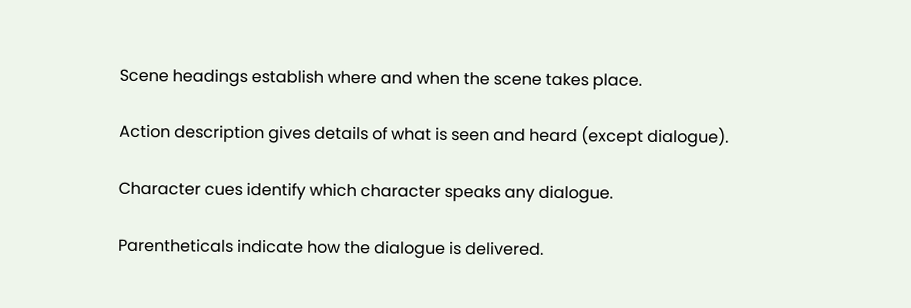Scene headings establish where and when the scene takes place.

Action description gives details of what is seen and heard (except dialogue).

Character cues identify which character speaks any dialogue.

Parentheticals indicate how the dialogue is delivered.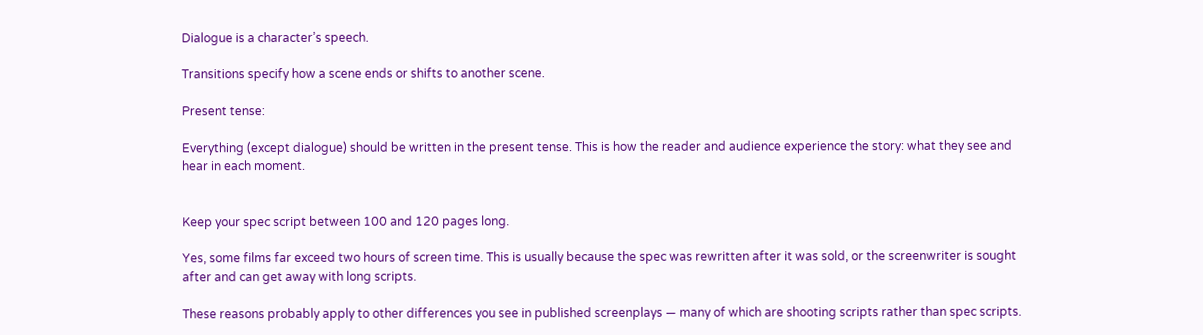Dialogue is a character’s speech.

Transitions specify how a scene ends or shifts to another scene.

Present tense:

Everything (except dialogue) should be written in the present tense. This is how the reader and audience experience the story: what they see and hear in each moment.


Keep your spec script between 100 and 120 pages long.

Yes, some films far exceed two hours of screen time. This is usually because the spec was rewritten after it was sold, or the screenwriter is sought after and can get away with long scripts.

These reasons probably apply to other differences you see in published screenplays — many of which are shooting scripts rather than spec scripts.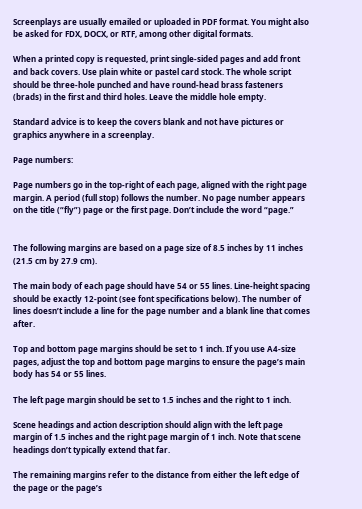Screenplays are usually emailed or uploaded in PDF format. You might also be asked for FDX, DOCX, or RTF, among other digital formats.

When a printed copy is requested, print single-sided pages and add front and back covers. Use plain white or pastel card stock. The whole script should be three-hole punched and have round-head brass fasteners (brads) in the first and third holes. Leave the middle hole empty.

Standard advice is to keep the covers blank and not have pictures or graphics anywhere in a screenplay.

Page numbers:

Page numbers go in the top-right of each page, aligned with the right page margin. A period (full stop) follows the number. No page number appears on the title (“fly”) page or the first page. Don’t include the word “page.”


The following margins are based on a page size of 8.5 inches by 11 inches (21.5 cm by 27.9 cm).

The main body of each page should have 54 or 55 lines. Line-height spacing should be exactly 12-point (see font specifications below). The number of lines doesn’t include a line for the page number and a blank line that comes after.

Top and bottom page margins should be set to 1 inch. If you use A4-size pages, adjust the top and bottom page margins to ensure the page’s main body has 54 or 55 lines.

The left page margin should be set to 1.5 inches and the right to 1 inch.

Scene headings and action description should align with the left page margin of 1.5 inches and the right page margin of 1 inch. Note that scene headings don’t typically extend that far.

The remaining margins refer to the distance from either the left edge of the page or the page’s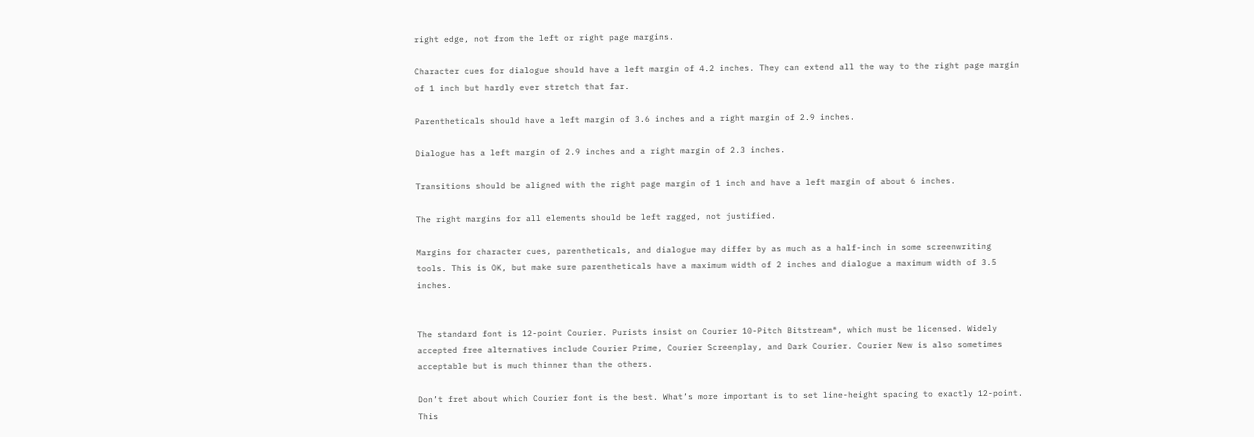right edge, not from the left or right page margins.

Character cues for dialogue should have a left margin of 4.2 inches. They can extend all the way to the right page margin of 1 inch but hardly ever stretch that far.

Parentheticals should have a left margin of 3.6 inches and a right margin of 2.9 inches.

Dialogue has a left margin of 2.9 inches and a right margin of 2.3 inches.

Transitions should be aligned with the right page margin of 1 inch and have a left margin of about 6 inches.

The right margins for all elements should be left ragged, not justified.

Margins for character cues, parentheticals, and dialogue may differ by as much as a half-inch in some screenwriting tools. This is OK, but make sure parentheticals have a maximum width of 2 inches and dialogue a maximum width of 3.5 inches.


The standard font is 12-point Courier. Purists insist on Courier 10-Pitch Bitstream®, which must be licensed. Widely accepted free alternatives include Courier Prime, Courier Screenplay, and Dark Courier. Courier New is also sometimes acceptable but is much thinner than the others.

Don’t fret about which Courier font is the best. What’s more important is to set line-height spacing to exactly 12-point. This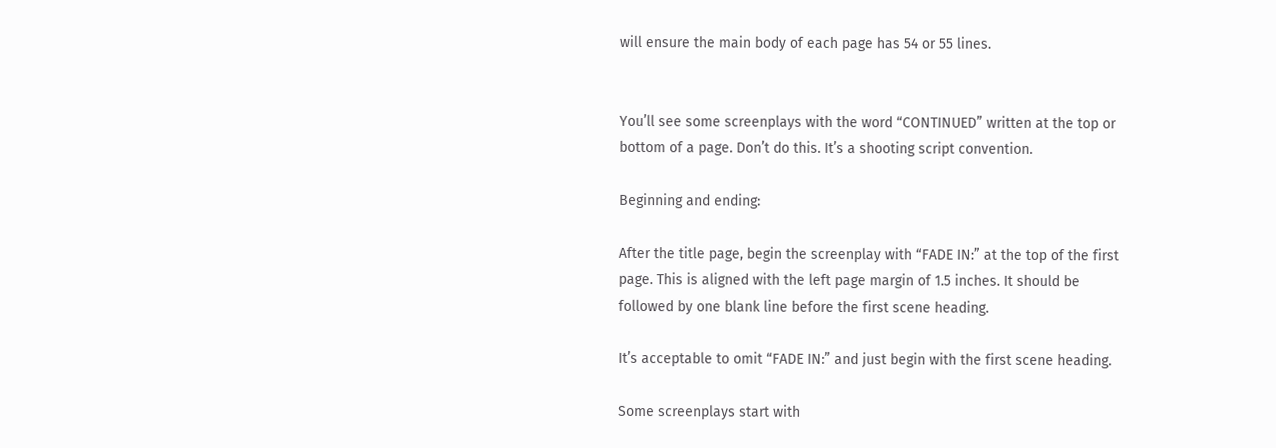will ensure the main body of each page has 54 or 55 lines.


You’ll see some screenplays with the word “CONTINUED” written at the top or bottom of a page. Don’t do this. It’s a shooting script convention.

Beginning and ending:

After the title page, begin the screenplay with “FADE IN:” at the top of the first page. This is aligned with the left page margin of 1.5 inches. It should be followed by one blank line before the first scene heading.

It’s acceptable to omit “FADE IN:” and just begin with the first scene heading.

Some screenplays start with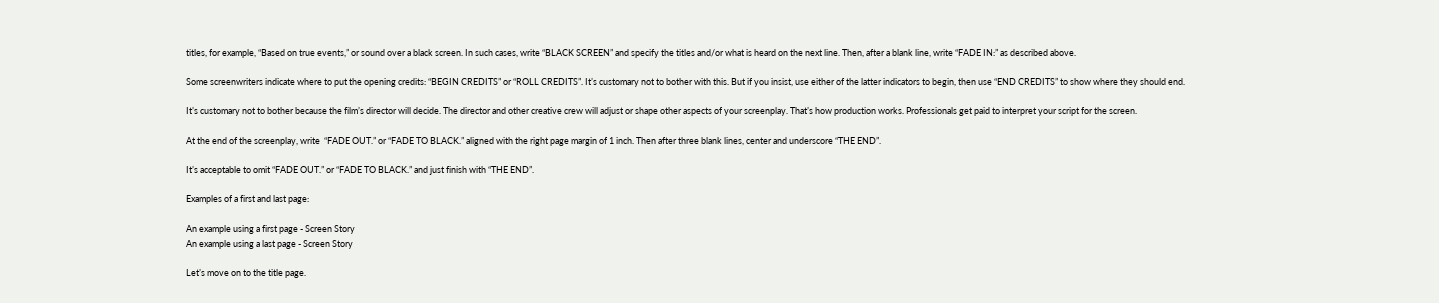titles, for example, “Based on true events,” or sound over a black screen. In such cases, write “BLACK SCREEN” and specify the titles and/or what is heard on the next line. Then, after a blank line, write “FADE IN:” as described above.

Some screenwriters indicate where to put the opening credits: “BEGIN CREDITS” or “ROLL CREDITS”. It’s customary not to bother with this. But if you insist, use either of the latter indicators to begin, then use “END CREDITS” to show where they should end.

It’s customary not to bother because the film’s director will decide. The director and other creative crew will adjust or shape other aspects of your screenplay. That’s how production works. Professionals get paid to interpret your script for the screen.

At the end of the screenplay, write  “FADE OUT.” or “FADE TO BLACK.” aligned with the right page margin of 1 inch. Then after three blank lines, center and underscore “THE END”.

It’s acceptable to omit “FADE OUT.” or “FADE TO BLACK.” and just finish with “THE END”.

Examples of a first and last page:

An example using a first page - Screen Story
An example using a last page - Screen Story

Let’s move on to the title page.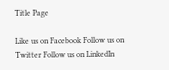Title Page

Like us on Facebook Follow us on Twitter Follow us on LinkedIn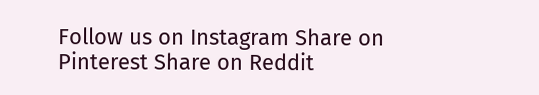Follow us on Instagram Share on Pinterest Share on Reddit